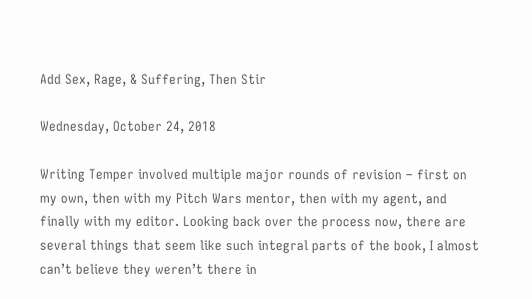Add Sex, Rage, & Suffering, Then Stir

Wednesday, October 24, 2018

Writing Temper involved multiple major rounds of revision – first on my own, then with my Pitch Wars mentor, then with my agent, and finally with my editor. Looking back over the process now, there are several things that seem like such integral parts of the book, I almost can’t believe they weren’t there in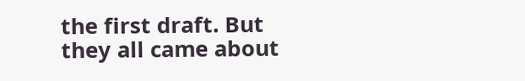the first draft. But they all came about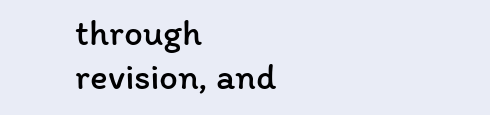through revision, and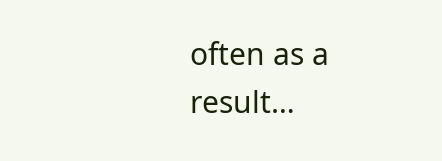often as a result…